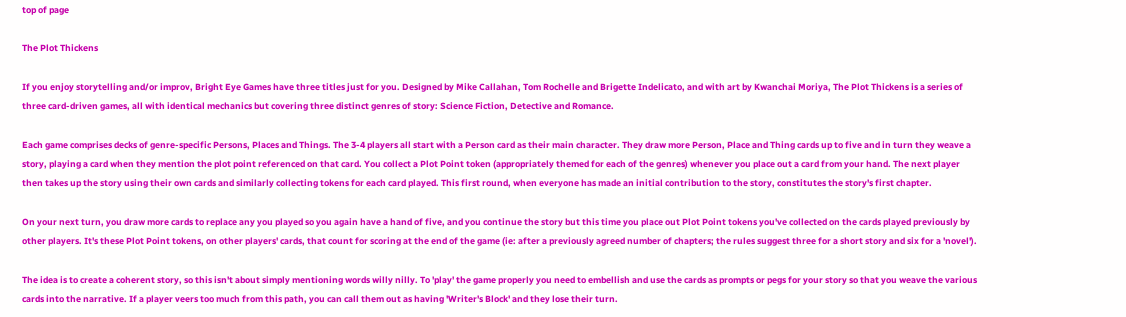top of page

The Plot Thickens

If you enjoy storytelling and/or improv, Bright Eye Games have three titles just for you. Designed by Mike Callahan, Tom Rochelle and Brigette Indelicato, and with art by Kwanchai Moriya, The Plot Thickens is a series of three card-driven games, all with identical mechanics but covering three distinct genres of story: Science Fiction, Detective and Romance.

Each game comprises decks of genre-specific Persons, Places and Things. The 3-4 players all start with a Person card as their main character. They draw more Person, Place and Thing cards up to five and in turn they weave a story, playing a card when they mention the plot point referenced on that card. You collect a Plot Point token (appropriately themed for each of the genres) whenever you place out a card from your hand. The next player then takes up the story using their own cards and similarly collecting tokens for each card played. This first round, when everyone has made an initial contribution to the story, constitutes the story's first chapter.

On your next turn, you draw more cards to replace any you played so you again have a hand of five, and you continue the story but this time you place out Plot Point tokens you've collected on the cards played previously by other players. It's these Plot Point tokens, on other players' cards, that count for scoring at the end of the game (ie: after a previously agreed number of chapters; the rules suggest three for a short story and six for a 'novel').

The idea is to create a coherent story, so this isn't about simply mentioning words willy nilly. To 'play' the game properly you need to embellish and use the cards as prompts or pegs for your story so that you weave the various cards into the narrative. If a player veers too much from this path, you can call them out as having 'Writer's Block' and they lose their turn.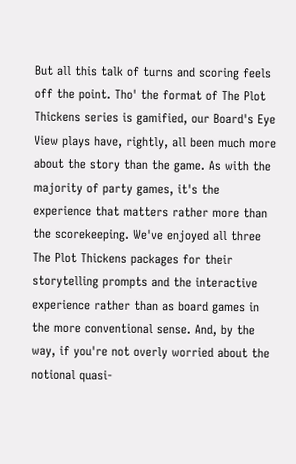But all this talk of turns and scoring feels off the point. Tho' the format of The Plot Thickens series is gamified, our Board's Eye View plays have, rightly, all been much more about the story than the game. As with the majority of party games, it's the experience that matters rather more than the scorekeeping. We've enjoyed all three The Plot Thickens packages for their storytelling prompts and the interactive experience rather than as board games in the more conventional sense. And, by the way, if you're not overly worried about the notional quasi-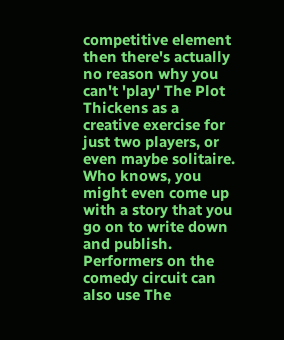competitive element then there's actually no reason why you can't 'play' The Plot Thickens as a creative exercise for just two players, or even maybe solitaire. Who knows, you might even come up with a story that you go on to write down and publish. Performers on the comedy circuit can also use The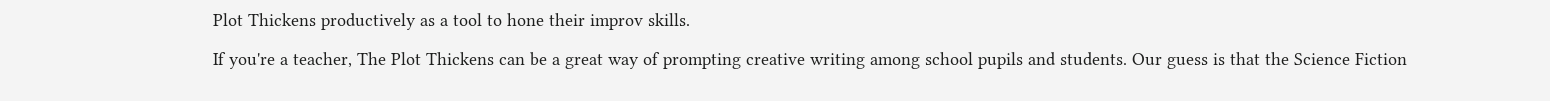Plot Thickens productively as a tool to hone their improv skills.

If you're a teacher, The Plot Thickens can be a great way of prompting creative writing among school pupils and students. Our guess is that the Science Fiction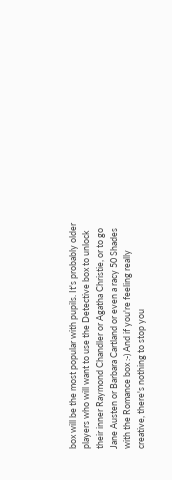box will be the most popular with pupils. It's probably older players who will want to use the Detective box to unlock their inner Raymond Chandler or Agatha Christie, or to go Jane Austen or Barbara Cartland or even a racy 50 Shades with the Romance box :-) And if you're feeling really creative, there's nothing to stop you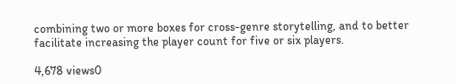combining two or more boxes for cross-genre storytelling, and to better facilitate increasing the player count for five or six players.

4,678 views0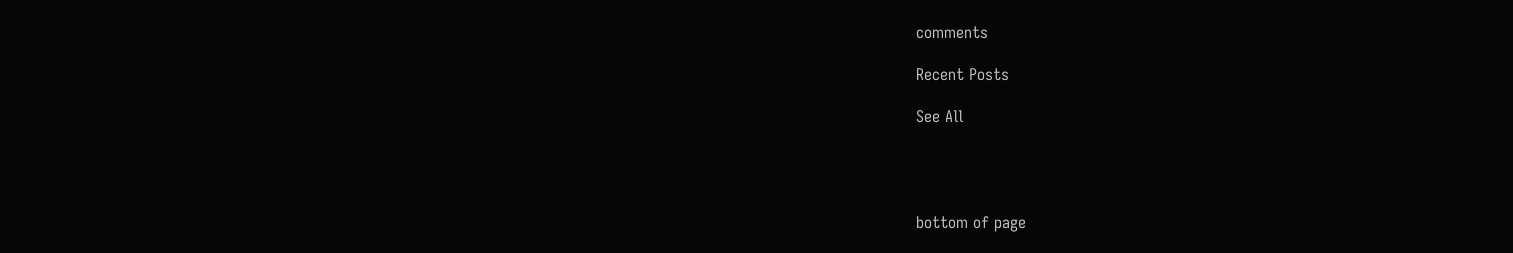comments

Recent Posts

See All




bottom of page